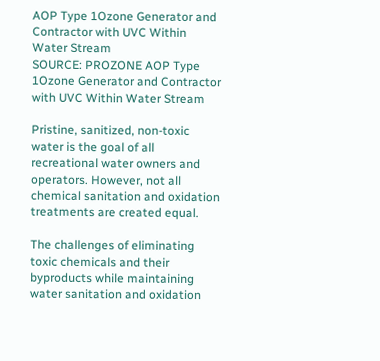AOP Type 1Ozone Generator and Contractor with UVC Within Water Stream
SOURCE: PROZONE AOP Type 1Ozone Generator and Contractor with UVC Within Water Stream

Pristine, sanitized, non-toxic water is the goal of all recreational water owners and operators. However, not all chemical sanitation and oxidation treatments are created equal.

The challenges of eliminating toxic chemicals and their byproducts while maintaining water sanitation and oxidation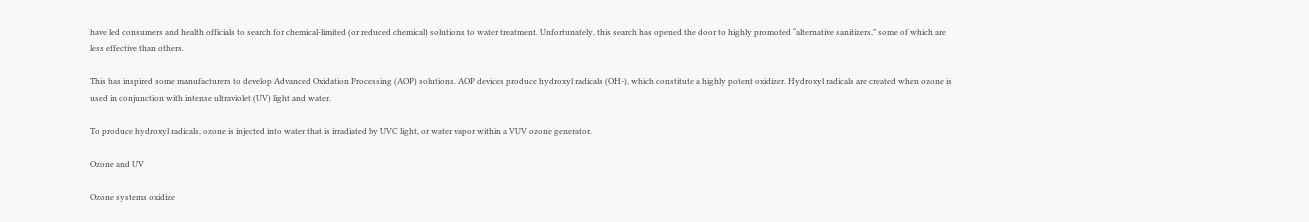have led consumers and health officials to search for chemical-limited (or reduced chemical) solutions to water treatment. Unfortunately, this search has opened the door to highly promoted “alternative sanitizers,” some of which are less effective than others.

This has inspired some manufacturers to develop Advanced Oxidation Processing (AOP) solutions. AOP devices produce hydroxyl radicals (OH-), which constitute a highly potent oxidizer. Hydroxyl radicals are created when ozone is used in conjunction with intense ultraviolet (UV) light and water.

To produce hydroxyl radicals, ozone is injected into water that is irradiated by UVC light, or water vapor within a VUV ozone generator.

Ozone and UV

Ozone systems oxidize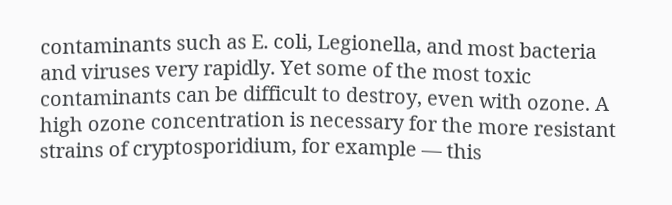contaminants such as E. coli, Legionella, and most bacteria and viruses very rapidly. Yet some of the most toxic contaminants can be difficult to destroy, even with ozone. A high ozone concentration is necessary for the more resistant strains of cryptosporidium, for example — this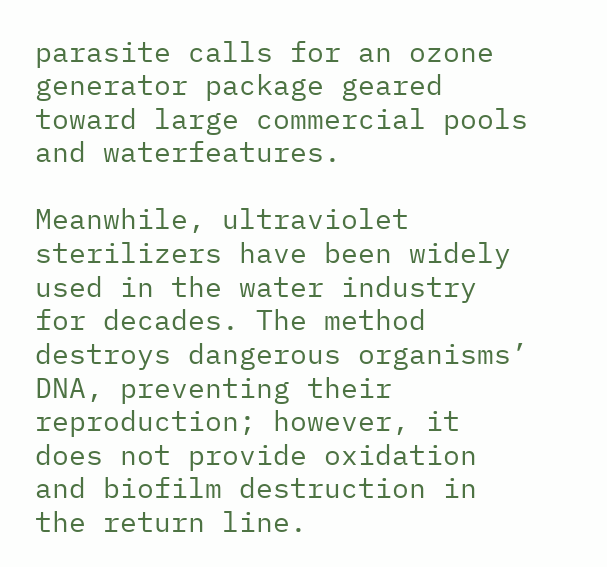parasite calls for an ozone generator package geared toward large commercial pools and waterfeatures.

Meanwhile, ultraviolet sterilizers have been widely used in the water industry for decades. The method destroys dangerous organisms’ DNA, preventing their reproduction; however, it does not provide oxidation and biofilm destruction in the return line.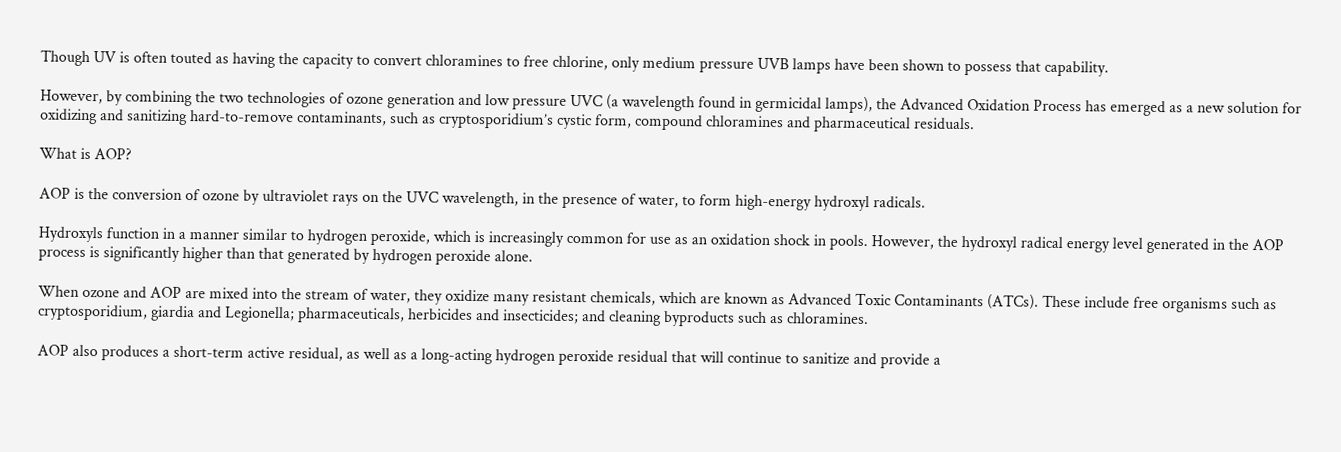Though UV is often touted as having the capacity to convert chloramines to free chlorine, only medium pressure UVB lamps have been shown to possess that capability.

However, by combining the two technologies of ozone generation and low pressure UVC (a wavelength found in germicidal lamps), the Advanced Oxidation Process has emerged as a new solution for oxidizing and sanitizing hard-to-remove contaminants, such as cryptosporidium’s cystic form, compound chloramines and pharmaceutical residuals.

What is AOP?

AOP is the conversion of ozone by ultraviolet rays on the UVC wavelength, in the presence of water, to form high-energy hydroxyl radicals.

Hydroxyls function in a manner similar to hydrogen peroxide, which is increasingly common for use as an oxidation shock in pools. However, the hydroxyl radical energy level generated in the AOP process is significantly higher than that generated by hydrogen peroxide alone.

When ozone and AOP are mixed into the stream of water, they oxidize many resistant chemicals, which are known as Advanced Toxic Contaminants (ATCs). These include free organisms such as cryptosporidium, giardia and Legionella; pharmaceuticals, herbicides and insecticides; and cleaning byproducts such as chloramines.

AOP also produces a short-term active residual, as well as a long-acting hydrogen peroxide residual that will continue to sanitize and provide a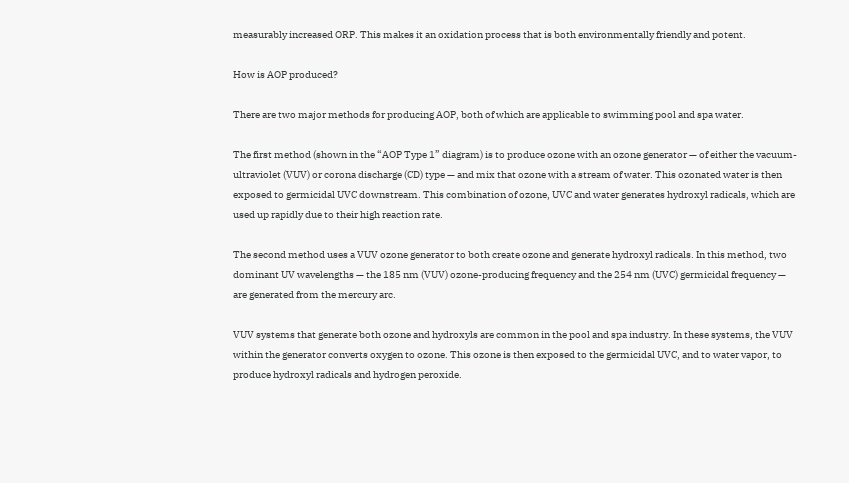measurably increased ORP. This makes it an oxidation process that is both environmentally friendly and potent.

How is AOP produced?

There are two major methods for producing AOP, both of which are applicable to swimming pool and spa water.

The first method (shown in the “AOP Type 1” diagram) is to produce ozone with an ozone generator — of either the vacuum-ultraviolet (VUV) or corona discharge (CD) type — and mix that ozone with a stream of water. This ozonated water is then exposed to germicidal UVC downstream. This combination of ozone, UVC and water generates hydroxyl radicals, which are used up rapidly due to their high reaction rate.

The second method uses a VUV ozone generator to both create ozone and generate hydroxyl radicals. In this method, two dominant UV wavelengths — the 185 nm (VUV) ozone-producing frequency and the 254 nm (UVC) germicidal frequency — are generated from the mercury arc.

VUV systems that generate both ozone and hydroxyls are common in the pool and spa industry. In these systems, the VUV within the generator converts oxygen to ozone. This ozone is then exposed to the germicidal UVC, and to water vapor, to produce hydroxyl radicals and hydrogen peroxide.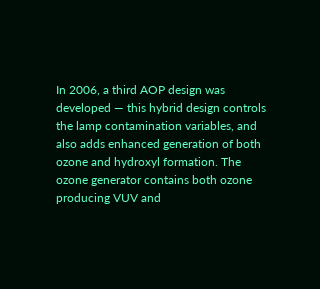In 2006, a third AOP design was developed — this hybrid design controls the lamp contamination variables, and also adds enhanced generation of both ozone and hydroxyl formation. The ozone generator contains both ozone producing VUV and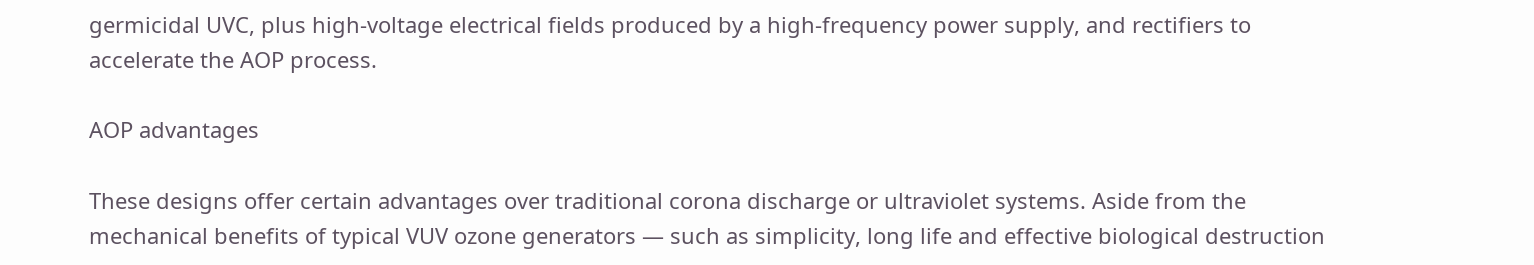germicidal UVC, plus high-voltage electrical fields produced by a high-frequency power supply, and rectifiers to accelerate the AOP process.

AOP advantages

These designs offer certain advantages over traditional corona discharge or ultraviolet systems. Aside from the mechanical benefits of typical VUV ozone generators — such as simplicity, long life and effective biological destruction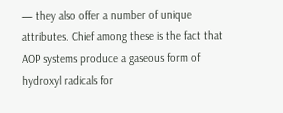— they also offer a number of unique attributes. Chief among these is the fact that AOP systems produce a gaseous form of hydroxyl radicals for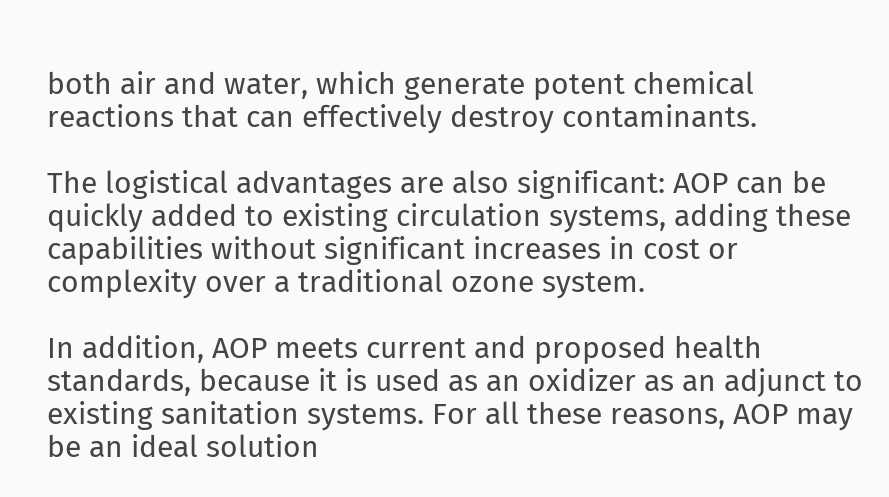both air and water, which generate potent chemical reactions that can effectively destroy contaminants.

The logistical advantages are also significant: AOP can be quickly added to existing circulation systems, adding these capabilities without significant increases in cost or complexity over a traditional ozone system.

In addition, AOP meets current and proposed health standards, because it is used as an oxidizer as an adjunct to existing sanitation systems. For all these reasons, AOP may be an ideal solution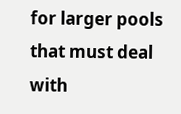for larger pools that must deal with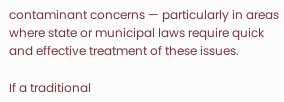contaminant concerns — particularly in areas where state or municipal laws require quick and effective treatment of these issues.

If a traditional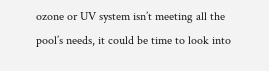ozone or UV system isn’t meeting all the pool’s needs, it could be time to look into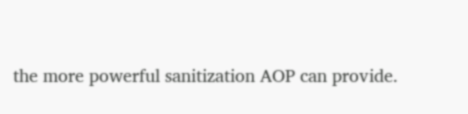the more powerful sanitization AOP can provide.